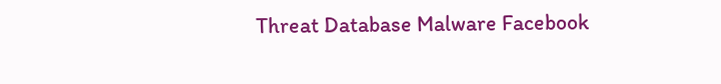Threat Database Malware Facebook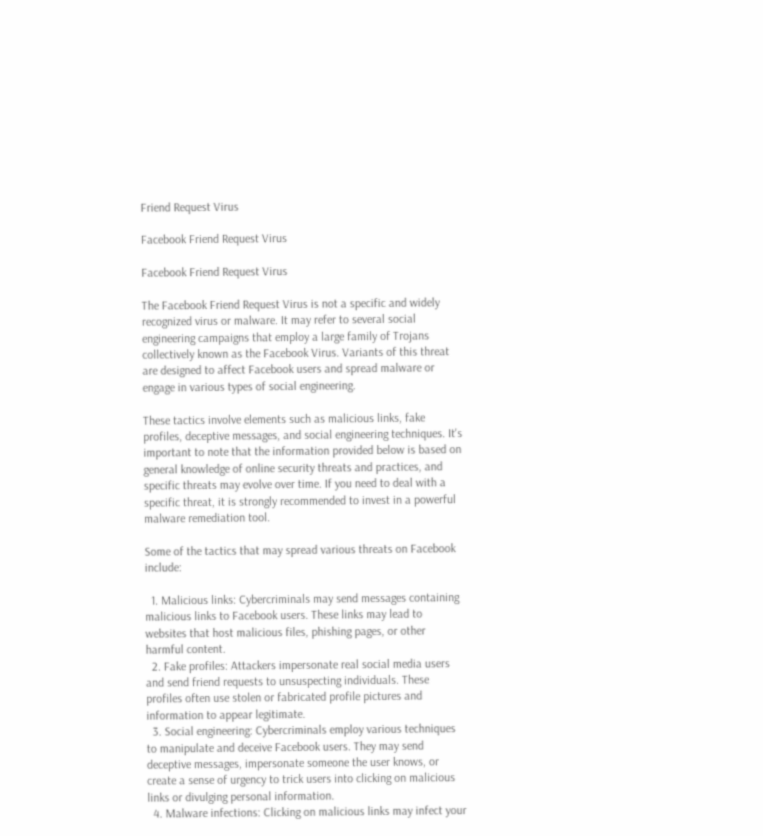Friend Request Virus

Facebook Friend Request Virus

Facebook Friend Request Virus

The Facebook Friend Request Virus is not a specific and widely recognized virus or malware. It may refer to several social engineering campaigns that employ a large family of Trojans collectively known as the Facebook Virus. Variants of this threat are designed to affect Facebook users and spread malware or engage in various types of social engineering.

These tactics involve elements such as malicious links, fake profiles, deceptive messages, and social engineering techniques. It's important to note that the information provided below is based on general knowledge of online security threats and practices, and specific threats may evolve over time. If you need to deal with a specific threat, it is strongly recommended to invest in a powerful malware remediation tool.

Some of the tactics that may spread various threats on Facebook include:

  1. Malicious links: Cybercriminals may send messages containing malicious links to Facebook users. These links may lead to websites that host malicious files, phishing pages, or other harmful content.
  2. Fake profiles: Attackers impersonate real social media users and send friend requests to unsuspecting individuals. These profiles often use stolen or fabricated profile pictures and information to appear legitimate.
  3. Social engineering: Cybercriminals employ various techniques to manipulate and deceive Facebook users. They may send deceptive messages, impersonate someone the user knows, or create a sense of urgency to trick users into clicking on malicious links or divulging personal information.
  4. Malware infections: Clicking on malicious links may infect your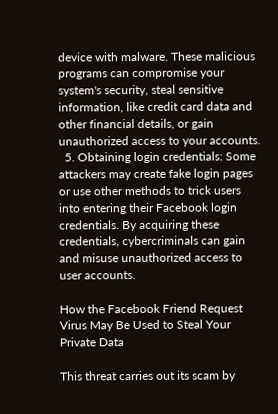device with malware. These malicious programs can compromise your system's security, steal sensitive information, like credit card data and other financial details, or gain unauthorized access to your accounts.
  5. Obtaining login credentials: Some attackers may create fake login pages or use other methods to trick users into entering their Facebook login credentials. By acquiring these credentials, cybercriminals can gain and misuse unauthorized access to user accounts.

How the Facebook Friend Request Virus May Be Used to Steal Your Private Data

This threat carries out its scam by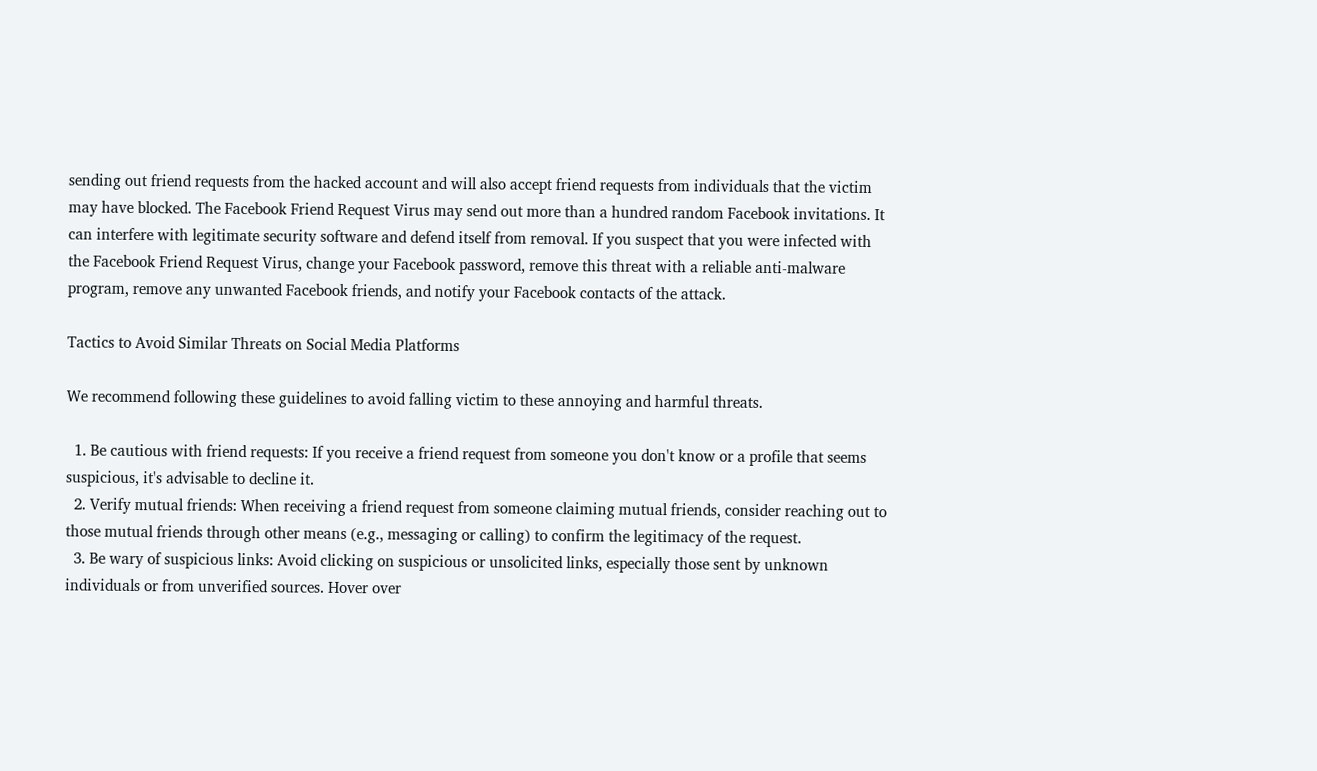sending out friend requests from the hacked account and will also accept friend requests from individuals that the victim may have blocked. The Facebook Friend Request Virus may send out more than a hundred random Facebook invitations. It can interfere with legitimate security software and defend itself from removal. If you suspect that you were infected with the Facebook Friend Request Virus, change your Facebook password, remove this threat with a reliable anti-malware program, remove any unwanted Facebook friends, and notify your Facebook contacts of the attack.

Tactics to Avoid Similar Threats on Social Media Platforms

We recommend following these guidelines to avoid falling victim to these annoying and harmful threats.

  1. Be cautious with friend requests: If you receive a friend request from someone you don't know or a profile that seems suspicious, it's advisable to decline it.
  2. Verify mutual friends: When receiving a friend request from someone claiming mutual friends, consider reaching out to those mutual friends through other means (e.g., messaging or calling) to confirm the legitimacy of the request.
  3. Be wary of suspicious links: Avoid clicking on suspicious or unsolicited links, especially those sent by unknown individuals or from unverified sources. Hover over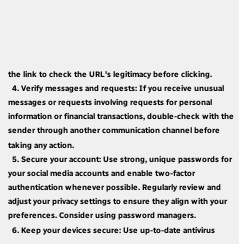the link to check the URL's legitimacy before clicking.
  4. Verify messages and requests: If you receive unusual messages or requests involving requests for personal information or financial transactions, double-check with the sender through another communication channel before taking any action.
  5. Secure your account: Use strong, unique passwords for your social media accounts and enable two-factor authentication whenever possible. Regularly review and adjust your privacy settings to ensure they align with your preferences. Consider using password managers.
  6. Keep your devices secure: Use up-to-date antivirus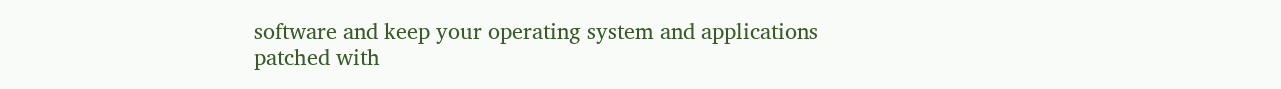software and keep your operating system and applications patched with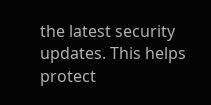the latest security updates. This helps protect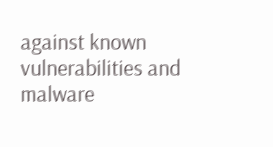against known vulnerabilities and malware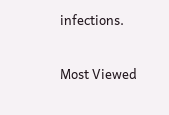infections.


Most Viewed